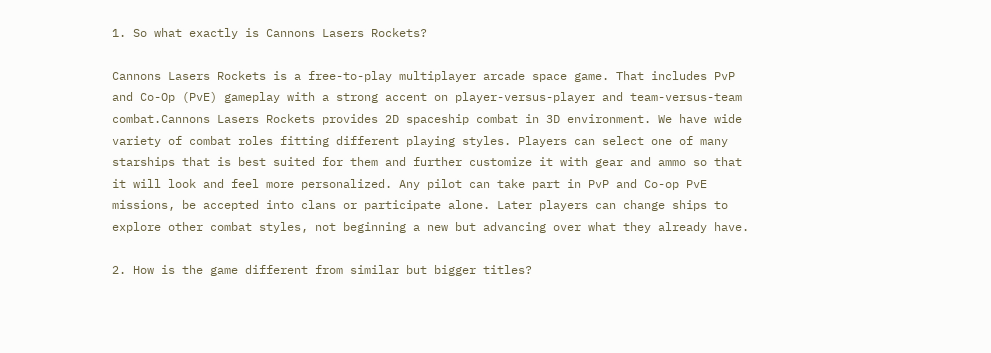1. So what exactly is Cannons Lasers Rockets?

Cannons Lasers Rockets is a free-to-play multiplayer arcade space game. That includes PvP and Co-Op (PvE) gameplay with a strong accent on player-versus-player and team-versus-team combat.Cannons Lasers Rockets provides 2D spaceship combat in 3D environment. We have wide variety of combat roles fitting different playing styles. Players can select one of many starships that is best suited for them and further customize it with gear and ammo so that it will look and feel more personalized. Any pilot can take part in PvP and Co-op PvE missions, be accepted into clans or participate alone. Later players can change ships to explore other combat styles, not beginning a new but advancing over what they already have.

2. How is the game different from similar but bigger titles?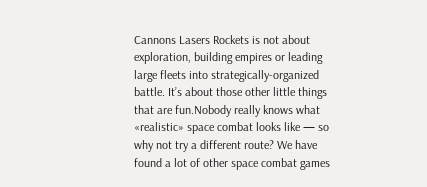Cannons Lasers Rockets is not about exploration, building empires or leading large fleets into strategically-organized battle. It’s about those other little things that are fun.Nobody really knows what «realistic» space combat looks like — so why not try a different route? We have found a lot of other space combat games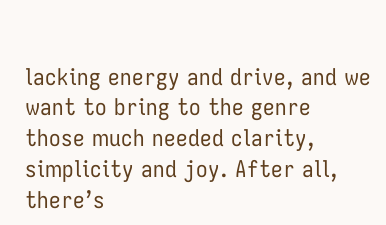lacking energy and drive, and we want to bring to the genre those much needed clarity, simplicity and joy. After all, there’s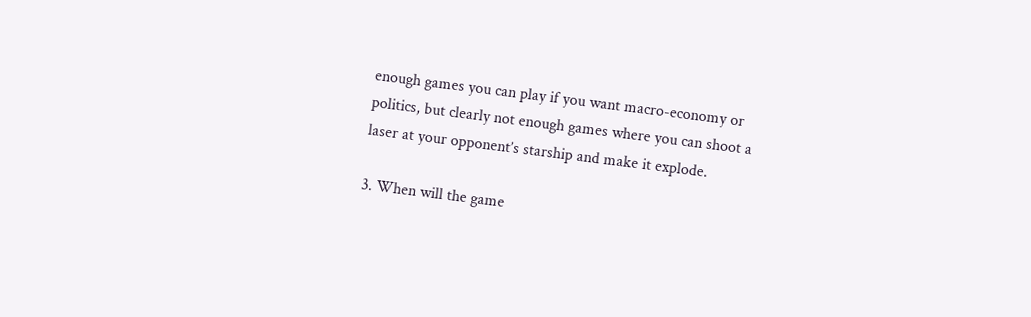enough games you can play if you want macro-economy or politics, but clearly not enough games where you can shoot a laser at your opponent’s starship and make it explode.

3. When will the game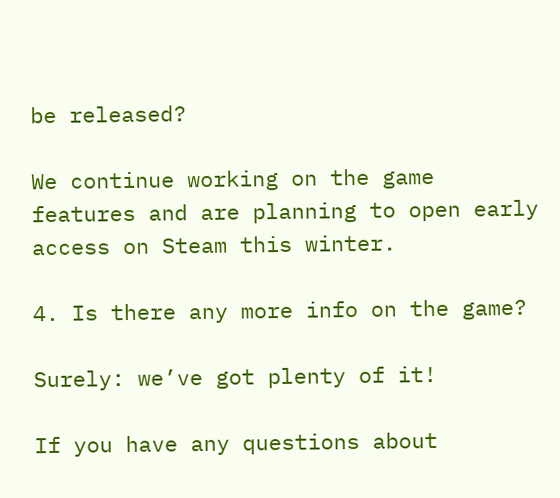be released?

We continue working on the game features and are planning to open early access on Steam this winter.

4. Is there any more info on the game?

Surely: we’ve got plenty of it!

If you have any questions about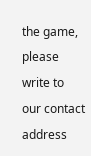the game, please write to our contact address